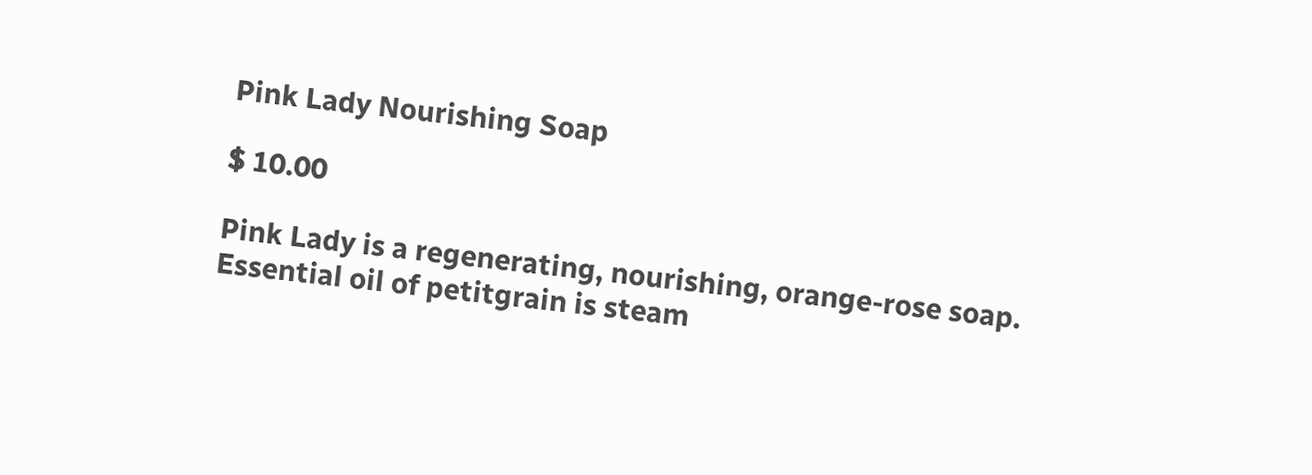Pink Lady Nourishing Soap

$ 10.00

Pink Lady is a regenerating, nourishing, orange-rose soap. Essential oil of petitgrain is steam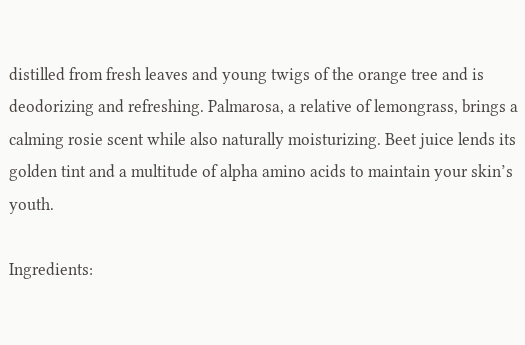distilled from fresh leaves and young twigs of the orange tree and is deodorizing and refreshing. Palmarosa, a relative of lemongrass, brings a calming rosie scent while also naturally moisturizing. Beet juice lends its golden tint and a multitude of alpha amino acids to maintain your skin’s youth.

Ingredients: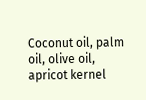Coconut oil, palm oil, olive oil, apricot kernel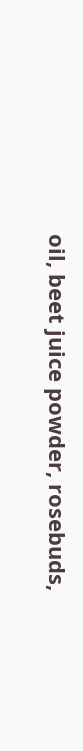oil, beet juice powder, rosebuds,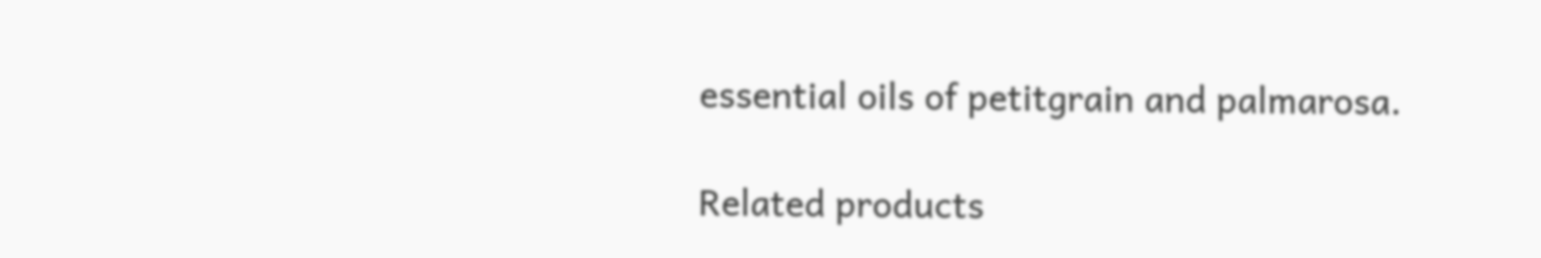essential oils of petitgrain and palmarosa.

Related products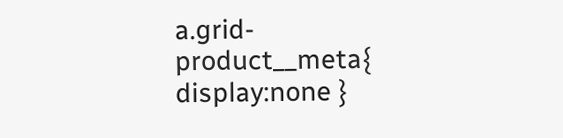a.grid-product__meta{ display:none }